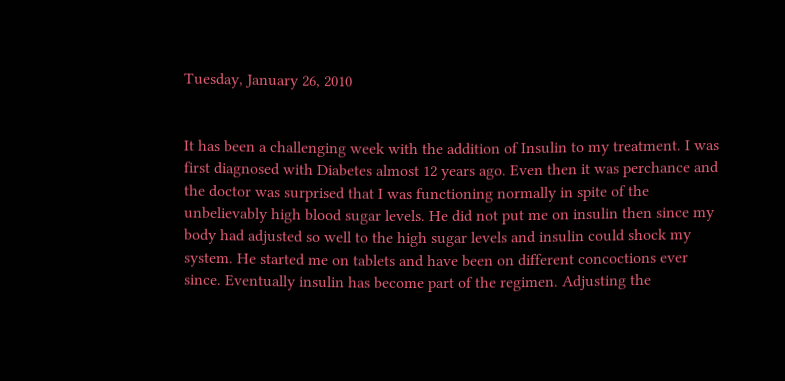Tuesday, January 26, 2010


It has been a challenging week with the addition of Insulin to my treatment. I was first diagnosed with Diabetes almost 12 years ago. Even then it was perchance and the doctor was surprised that I was functioning normally in spite of the unbelievably high blood sugar levels. He did not put me on insulin then since my body had adjusted so well to the high sugar levels and insulin could shock my system. He started me on tablets and have been on different concoctions ever since. Eventually insulin has become part of the regimen. Adjusting the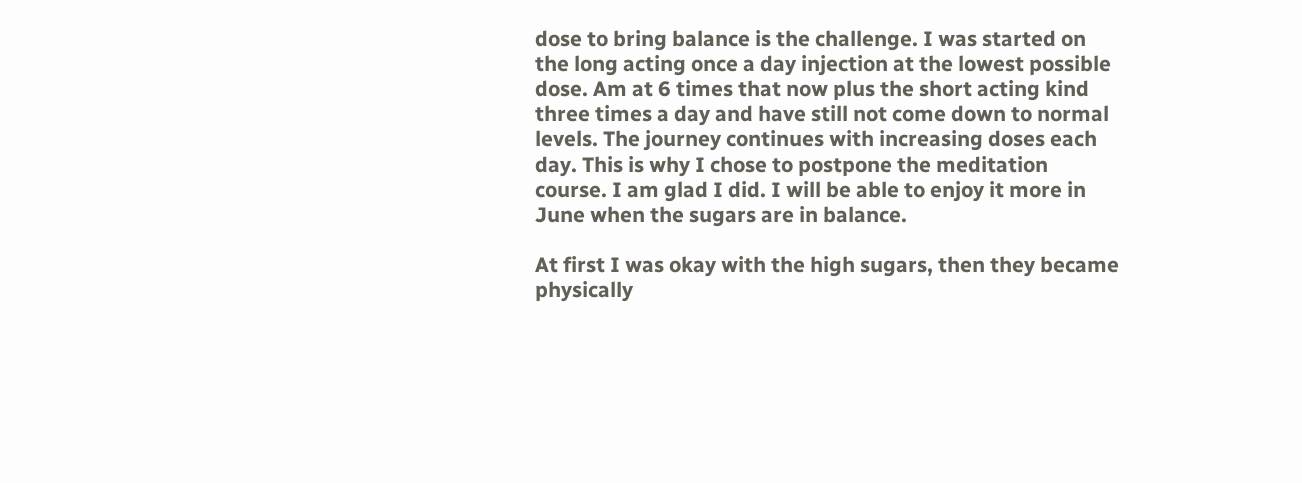dose to bring balance is the challenge. I was started on the long acting once a day injection at the lowest possible dose. Am at 6 times that now plus the short acting kind three times a day and have still not come down to normal levels. The journey continues with increasing doses each day. This is why I chose to postpone the meditation course. I am glad I did. I will be able to enjoy it more in June when the sugars are in balance.

At first I was okay with the high sugars, then they became physically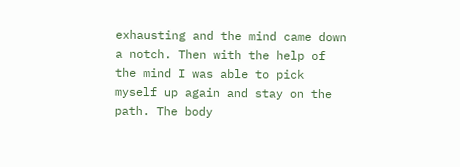exhausting and the mind came down a notch. Then with the help of the mind I was able to pick myself up again and stay on the path. The body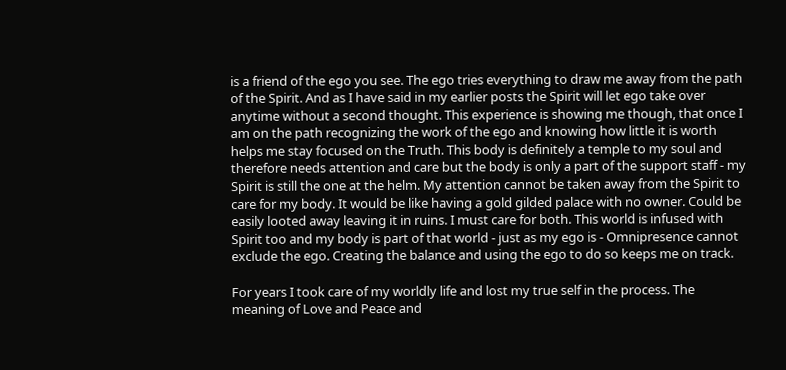is a friend of the ego you see. The ego tries everything to draw me away from the path of the Spirit. And as I have said in my earlier posts the Spirit will let ego take over anytime without a second thought. This experience is showing me though, that once I am on the path recognizing the work of the ego and knowing how little it is worth helps me stay focused on the Truth. This body is definitely a temple to my soul and therefore needs attention and care but the body is only a part of the support staff - my Spirit is still the one at the helm. My attention cannot be taken away from the Spirit to care for my body. It would be like having a gold gilded palace with no owner. Could be easily looted away leaving it in ruins. I must care for both. This world is infused with Spirit too and my body is part of that world - just as my ego is - Omnipresence cannot exclude the ego. Creating the balance and using the ego to do so keeps me on track.

For years I took care of my worldly life and lost my true self in the process. The meaning of Love and Peace and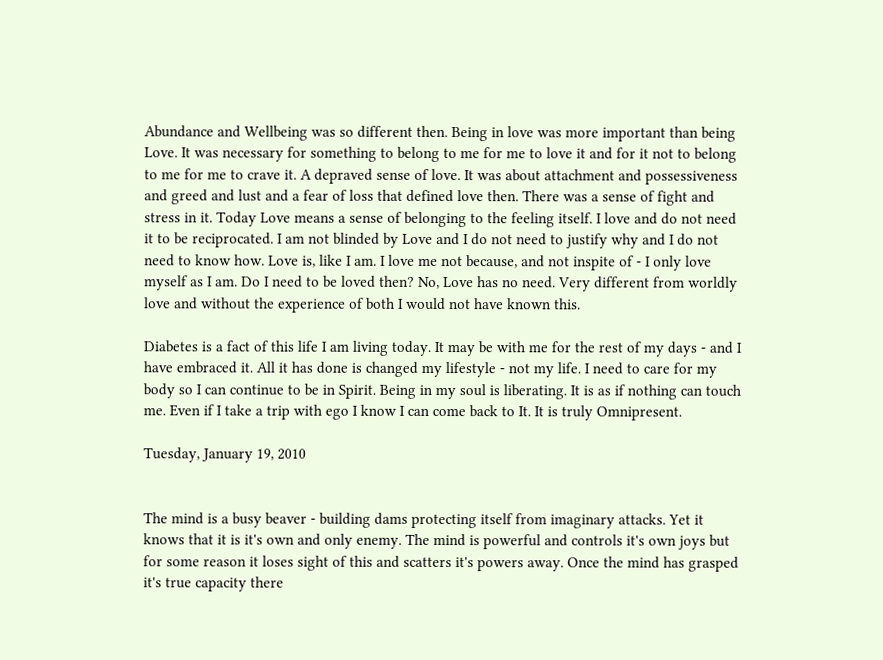Abundance and Wellbeing was so different then. Being in love was more important than being Love. It was necessary for something to belong to me for me to love it and for it not to belong to me for me to crave it. A depraved sense of love. It was about attachment and possessiveness and greed and lust and a fear of loss that defined love then. There was a sense of fight and stress in it. Today Love means a sense of belonging to the feeling itself. I love and do not need it to be reciprocated. I am not blinded by Love and I do not need to justify why and I do not need to know how. Love is, like I am. I love me not because, and not inspite of - I only love myself as I am. Do I need to be loved then? No, Love has no need. Very different from worldly love and without the experience of both I would not have known this.

Diabetes is a fact of this life I am living today. It may be with me for the rest of my days - and I have embraced it. All it has done is changed my lifestyle - not my life. I need to care for my body so I can continue to be in Spirit. Being in my soul is liberating. It is as if nothing can touch me. Even if I take a trip with ego I know I can come back to It. It is truly Omnipresent.

Tuesday, January 19, 2010


The mind is a busy beaver - building dams protecting itself from imaginary attacks. Yet it knows that it is it's own and only enemy. The mind is powerful and controls it's own joys but for some reason it loses sight of this and scatters it's powers away. Once the mind has grasped it's true capacity there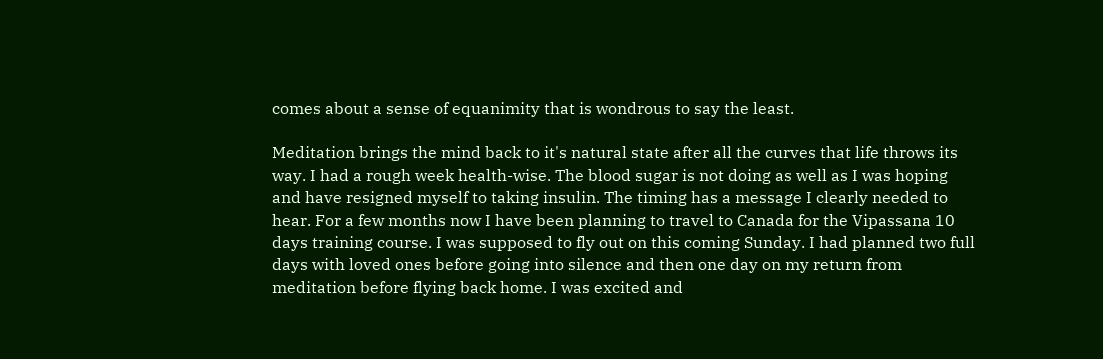comes about a sense of equanimity that is wondrous to say the least.

Meditation brings the mind back to it's natural state after all the curves that life throws its way. I had a rough week health-wise. The blood sugar is not doing as well as I was hoping and have resigned myself to taking insulin. The timing has a message I clearly needed to hear. For a few months now I have been planning to travel to Canada for the Vipassana 10 days training course. I was supposed to fly out on this coming Sunday. I had planned two full days with loved ones before going into silence and then one day on my return from meditation before flying back home. I was excited and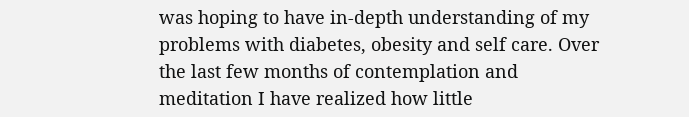was hoping to have in-depth understanding of my problems with diabetes, obesity and self care. Over the last few months of contemplation and meditation I have realized how little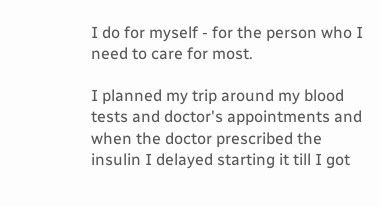I do for myself - for the person who I need to care for most.

I planned my trip around my blood tests and doctor's appointments and when the doctor prescribed the insulin I delayed starting it till I got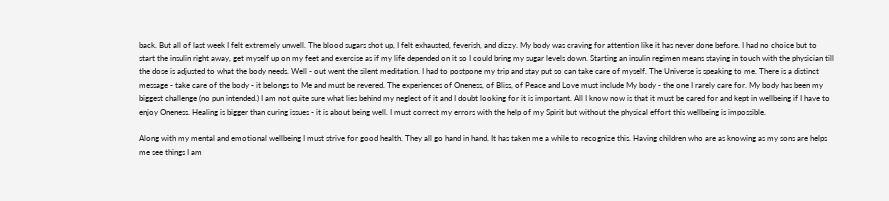back. But all of last week I felt extremely unwell. The blood sugars shot up, I felt exhausted, feverish, and dizzy. My body was craving for attention like it has never done before. I had no choice but to start the insulin right away, get myself up on my feet and exercise as if my life depended on it so I could bring my sugar levels down. Starting an insulin regimen means staying in touch with the physician till the dose is adjusted to what the body needs. Well - out went the silent meditation. I had to postpone my trip and stay put so can take care of myself. The Universe is speaking to me. There is a distinct message - take care of the body - it belongs to Me and must be revered. The experiences of Oneness, of Bliss, of Peace and Love must include My body - the one I rarely care for. My body has been my biggest challenge (no pun intended.) I am not quite sure what lies behind my neglect of it and I doubt looking for it is important. All I know now is that it must be cared for and kept in wellbeing if I have to enjoy Oneness. Healing is bigger than curing issues - it is about being well. I must correct my errors with the help of my Spirit but without the physical effort this wellbeing is impossible.

Along with my mental and emotional wellbeing I must strive for good health. They all go hand in hand. It has taken me a while to recognize this. Having children who are as knowing as my sons are helps me see things I am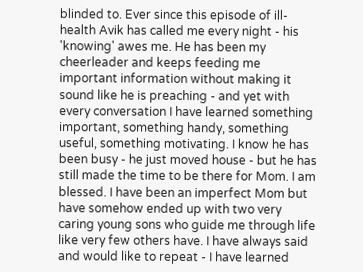blinded to. Ever since this episode of ill-health Avik has called me every night - his 'knowing' awes me. He has been my cheerleader and keeps feeding me important information without making it sound like he is preaching - and yet with every conversation I have learned something important, something handy, something useful, something motivating. I know he has been busy - he just moved house - but he has still made the time to be there for Mom. I am blessed. I have been an imperfect Mom but have somehow ended up with two very caring young sons who guide me through life like very few others have. I have always said and would like to repeat - I have learned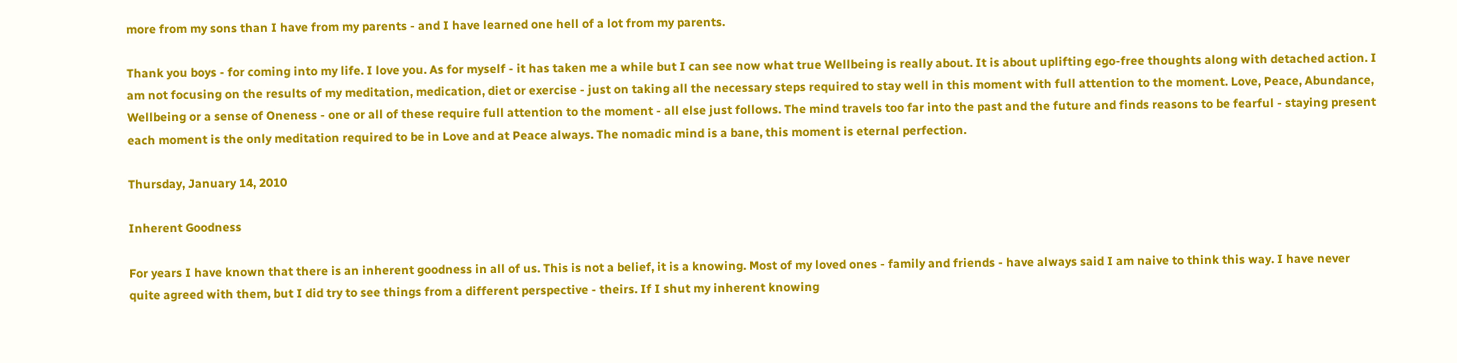more from my sons than I have from my parents - and I have learned one hell of a lot from my parents.

Thank you boys - for coming into my life. I love you. As for myself - it has taken me a while but I can see now what true Wellbeing is really about. It is about uplifting ego-free thoughts along with detached action. I am not focusing on the results of my meditation, medication, diet or exercise - just on taking all the necessary steps required to stay well in this moment with full attention to the moment. Love, Peace, Abundance, Wellbeing or a sense of Oneness - one or all of these require full attention to the moment - all else just follows. The mind travels too far into the past and the future and finds reasons to be fearful - staying present each moment is the only meditation required to be in Love and at Peace always. The nomadic mind is a bane, this moment is eternal perfection.

Thursday, January 14, 2010

Inherent Goodness

For years I have known that there is an inherent goodness in all of us. This is not a belief, it is a knowing. Most of my loved ones - family and friends - have always said I am naive to think this way. I have never quite agreed with them, but I did try to see things from a different perspective - theirs. If I shut my inherent knowing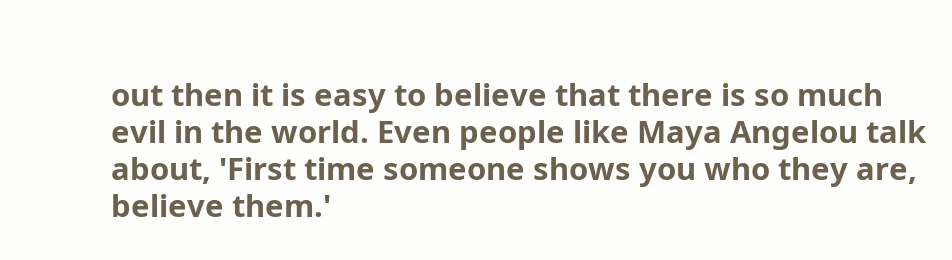out then it is easy to believe that there is so much evil in the world. Even people like Maya Angelou talk about, 'First time someone shows you who they are, believe them.'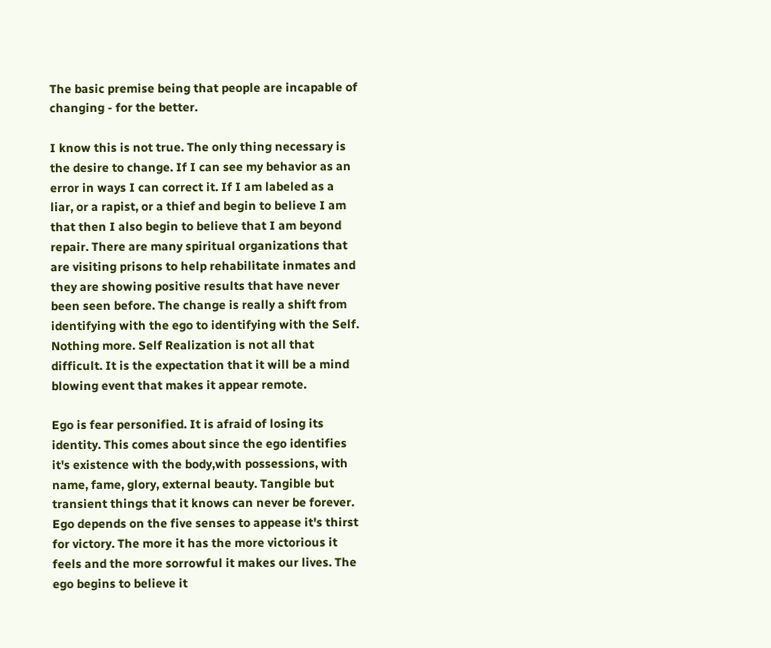The basic premise being that people are incapable of changing - for the better.

I know this is not true. The only thing necessary is the desire to change. If I can see my behavior as an error in ways I can correct it. If I am labeled as a liar, or a rapist, or a thief and begin to believe I am that then I also begin to believe that I am beyond repair. There are many spiritual organizations that are visiting prisons to help rehabilitate inmates and they are showing positive results that have never been seen before. The change is really a shift from identifying with the ego to identifying with the Self. Nothing more. Self Realization is not all that difficult. It is the expectation that it will be a mind blowing event that makes it appear remote.

Ego is fear personified. It is afraid of losing its identity. This comes about since the ego identifies it's existence with the body,with possessions, with name, fame, glory, external beauty. Tangible but transient things that it knows can never be forever. Ego depends on the five senses to appease it's thirst for victory. The more it has the more victorious it feels and the more sorrowful it makes our lives. The ego begins to believe it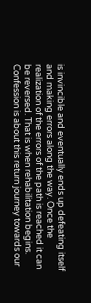is invincible and eventually ends up defeating itself and making errors along the way. Once the realization of the errors of the path is reached it can be reversed. That is when rehabilitation begins. Confession is about this return journey towards our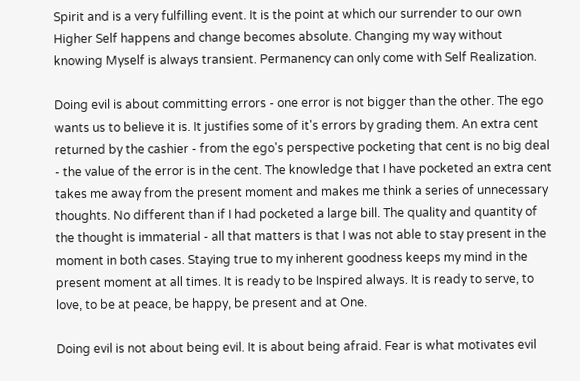Spirit and is a very fulfilling event. It is the point at which our surrender to our own Higher Self happens and change becomes absolute. Changing my way without knowing Myself is always transient. Permanency can only come with Self Realization.

Doing evil is about committing errors - one error is not bigger than the other. The ego wants us to believe it is. It justifies some of it's errors by grading them. An extra cent returned by the cashier - from the ego's perspective pocketing that cent is no big deal - the value of the error is in the cent. The knowledge that I have pocketed an extra cent takes me away from the present moment and makes me think a series of unnecessary thoughts. No different than if I had pocketed a large bill. The quality and quantity of the thought is immaterial - all that matters is that I was not able to stay present in the moment in both cases. Staying true to my inherent goodness keeps my mind in the present moment at all times. It is ready to be Inspired always. It is ready to serve, to love, to be at peace, be happy, be present and at One.

Doing evil is not about being evil. It is about being afraid. Fear is what motivates evil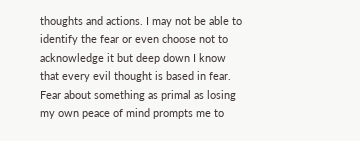thoughts and actions. I may not be able to identify the fear or even choose not to acknowledge it but deep down I know that every evil thought is based in fear. Fear about something as primal as losing my own peace of mind prompts me to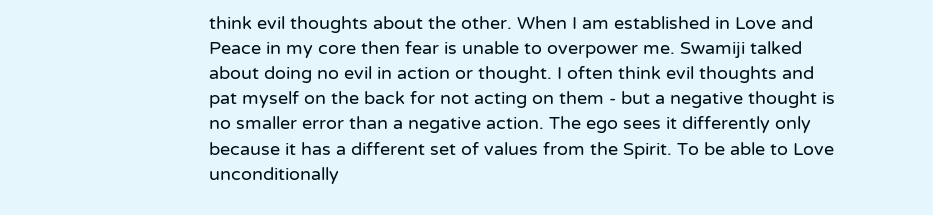think evil thoughts about the other. When I am established in Love and Peace in my core then fear is unable to overpower me. Swamiji talked about doing no evil in action or thought. I often think evil thoughts and pat myself on the back for not acting on them - but a negative thought is no smaller error than a negative action. The ego sees it differently only because it has a different set of values from the Spirit. To be able to Love unconditionally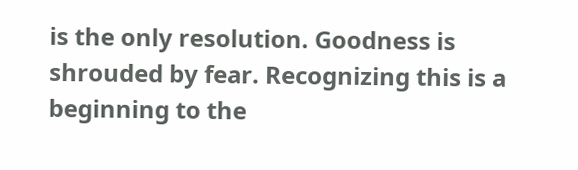is the only resolution. Goodness is shrouded by fear. Recognizing this is a beginning to the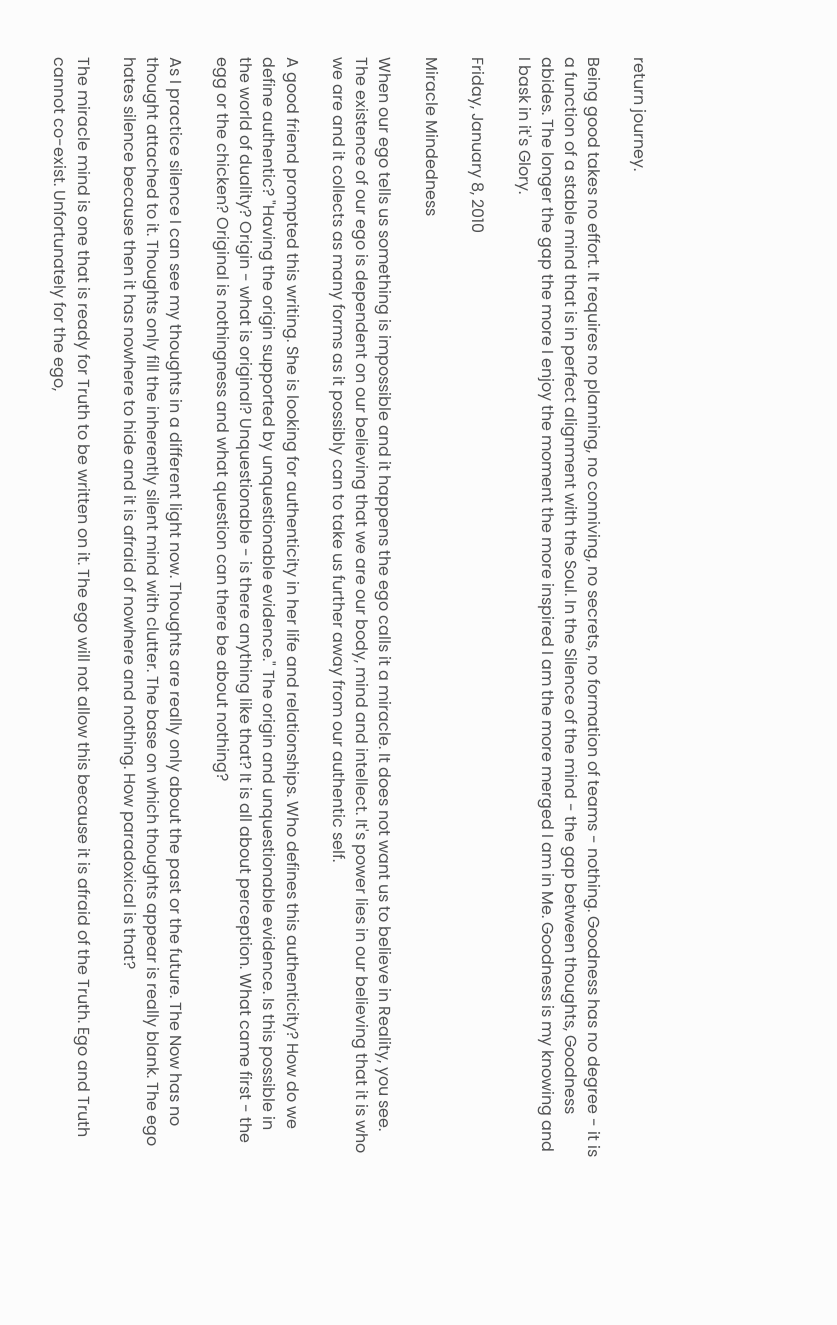return journey.

Being good takes no effort. It requires no planning, no conniving, no secrets, no formation of teams - nothing. Goodness has no degree - it is a function of a stable mind that is in perfect alignment with the Soul. In the Silence of the mind - the gap between thoughts, Goodness abides. The longer the gap the more I enjoy the moment the more inspired I am the more merged I am in Me. Goodness is my knowing and I bask in it's Glory.

Friday, January 8, 2010

Miracle Mindedness

When our ego tells us something is impossible and it happens the ego calls it a miracle. It does not want us to believe in Reality, you see. The existence of our ego is dependent on our believing that we are our body, mind and intellect. It's power lies in our believing that it is who we are and it collects as many forms as it possibly can to take us further away from our authentic self.

A good friend prompted this writing. She is looking for authenticity in her life and relationships. Who defines this authenticity? How do we define authentic? "Having the origin supported by unquestionable evidence." The origin and unquestionable evidence. Is this possible in the world of duality? Origin - what is original? Unquestionable - is there anything like that? It is all about perception. What came first - the egg or the chicken? Original is nothingness and what question can there be about nothing?

As I practice silence I can see my thoughts in a different light now. Thoughts are really only about the past or the future. The Now has no thought attached to it. Thoughts only fill the inherently silent mind with clutter. The base on which thoughts appear is really blank. The ego hates silence because then it has nowhere to hide and it is afraid of nowhere and nothing. How paradoxical is that?

The miracle mind is one that is ready for Truth to be written on it. The ego will not allow this because it is afraid of the Truth. Ego and Truth cannot co-exist. Unfortunately for the ego,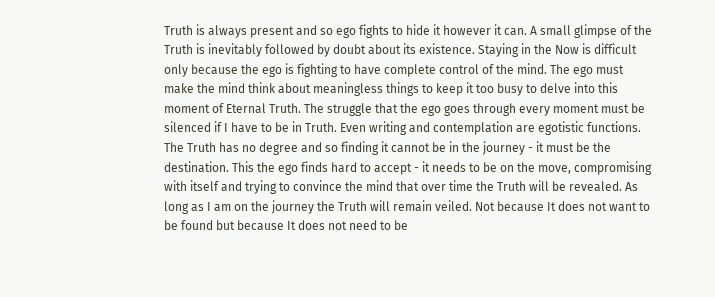Truth is always present and so ego fights to hide it however it can. A small glimpse of the Truth is inevitably followed by doubt about its existence. Staying in the Now is difficult only because the ego is fighting to have complete control of the mind. The ego must make the mind think about meaningless things to keep it too busy to delve into this moment of Eternal Truth. The struggle that the ego goes through every moment must be silenced if I have to be in Truth. Even writing and contemplation are egotistic functions. The Truth has no degree and so finding it cannot be in the journey - it must be the destination. This the ego finds hard to accept - it needs to be on the move, compromising with itself and trying to convince the mind that over time the Truth will be revealed. As long as I am on the journey the Truth will remain veiled. Not because It does not want to be found but because It does not need to be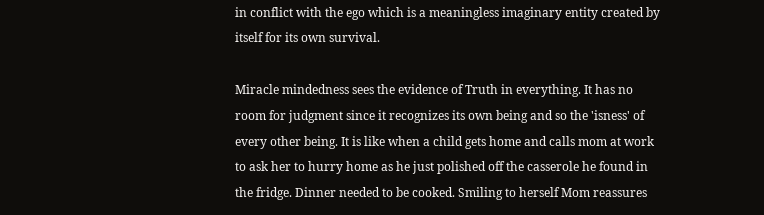in conflict with the ego which is a meaningless imaginary entity created by itself for its own survival.

Miracle mindedness sees the evidence of Truth in everything. It has no room for judgment since it recognizes its own being and so the 'isness' of every other being. It is like when a child gets home and calls mom at work to ask her to hurry home as he just polished off the casserole he found in the fridge. Dinner needed to be cooked. Smiling to herself Mom reassures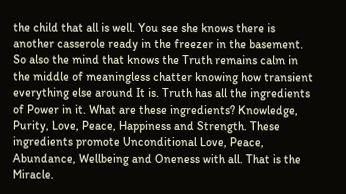the child that all is well. You see she knows there is another casserole ready in the freezer in the basement. So also the mind that knows the Truth remains calm in the middle of meaningless chatter knowing how transient everything else around It is. Truth has all the ingredients of Power in it. What are these ingredients? Knowledge, Purity, Love, Peace, Happiness and Strength. These ingredients promote Unconditional Love, Peace, Abundance, Wellbeing and Oneness with all. That is the Miracle.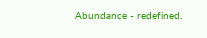Abundance - redefined.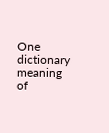One dictionary meaning of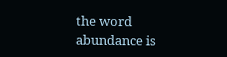the word abundance is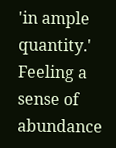'in ample quantity.' Feeling a sense of abundance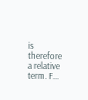is therefore a relative term. F...